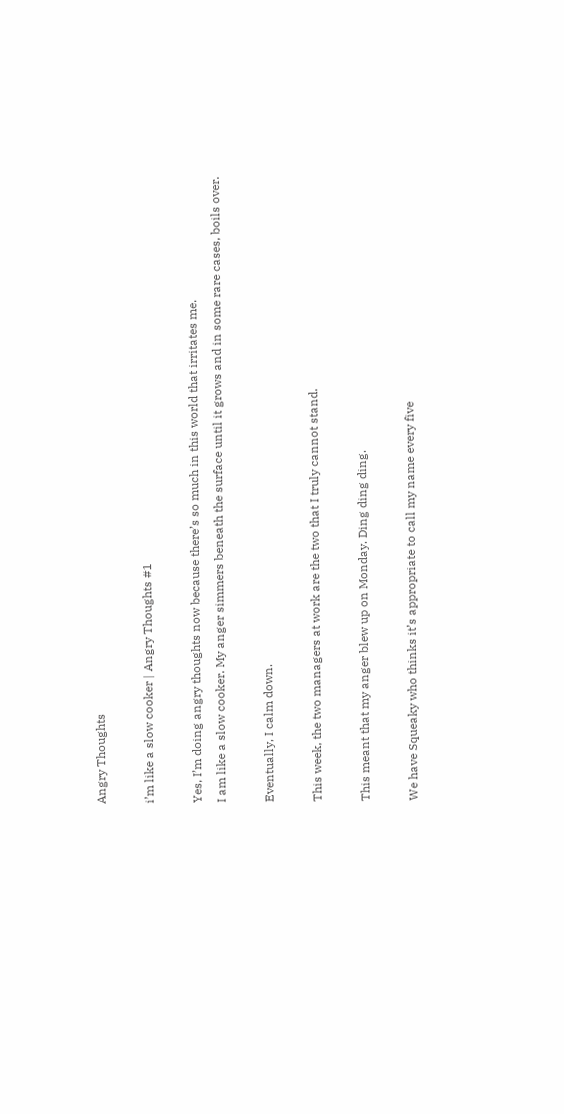Angry Thoughts

i’m like a slow cooker | Angry Thoughts #1

Yes, I’m doing angry thoughts now because there’s so much in this world that irritates me.
I am like a slow cooker. My anger simmers beneath the surface until it grows and in some rare cases, boils over.

Eventually, I calm down.

This week, the two managers at work are the two that I truly cannot stand.

This meant that my anger blew up on Monday. Ding ding ding.

We have Squeaky who thinks it’s appropriate to call my name every five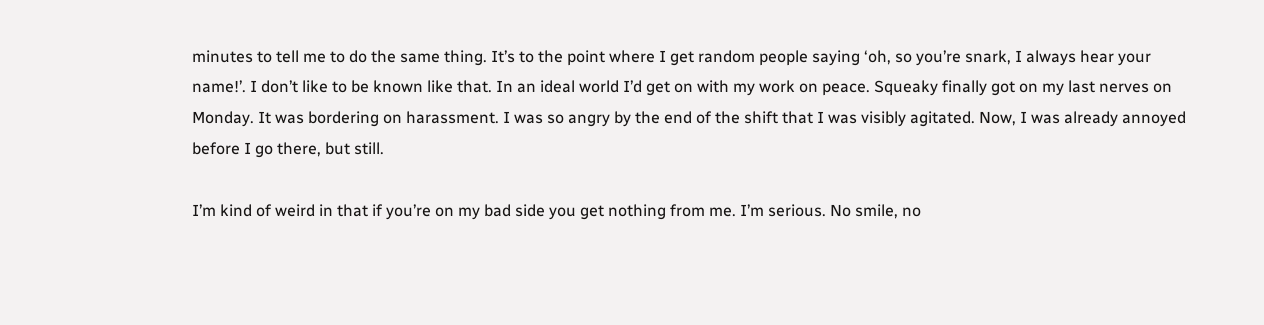minutes to tell me to do the same thing. It’s to the point where I get random people saying ‘oh, so you’re snark, I always hear your name!’. I don’t like to be known like that. In an ideal world I’d get on with my work on peace. Squeaky finally got on my last nerves on Monday. It was bordering on harassment. I was so angry by the end of the shift that I was visibly agitated. Now, I was already annoyed before I go there, but still.

I’m kind of weird in that if you’re on my bad side you get nothing from me. I’m serious. No smile, no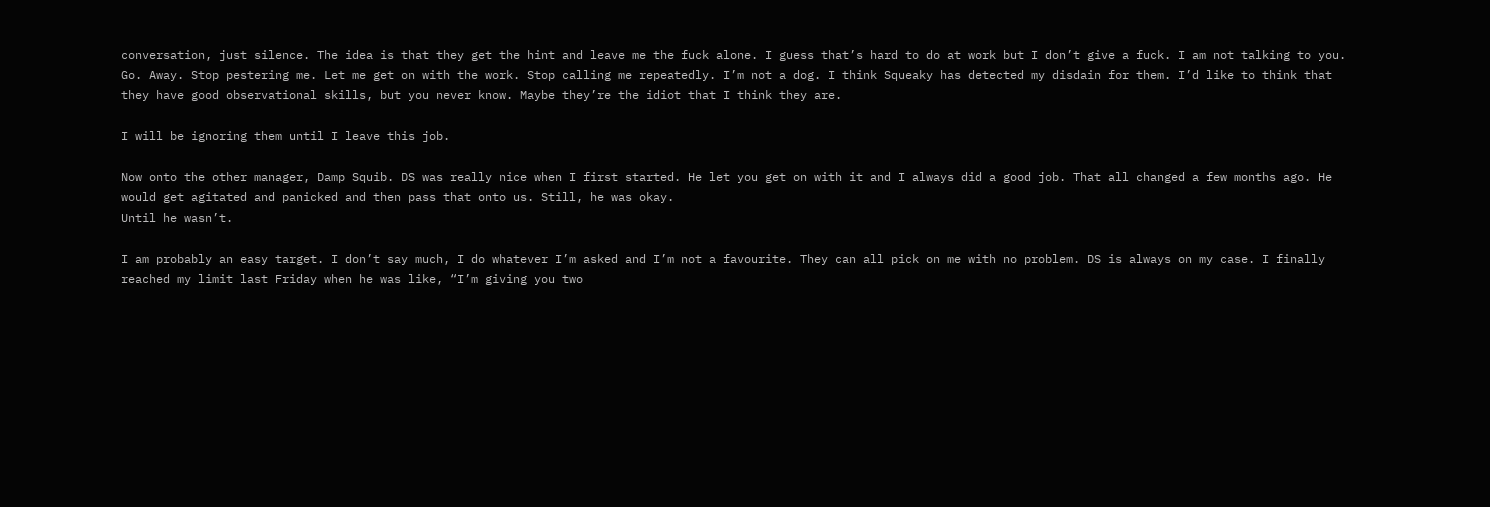conversation, just silence. The idea is that they get the hint and leave me the fuck alone. I guess that’s hard to do at work but I don’t give a fuck. I am not talking to you. Go. Away. Stop pestering me. Let me get on with the work. Stop calling me repeatedly. I’m not a dog. I think Squeaky has detected my disdain for them. I’d like to think that they have good observational skills, but you never know. Maybe they’re the idiot that I think they are.

I will be ignoring them until I leave this job.

Now onto the other manager, Damp Squib. DS was really nice when I first started. He let you get on with it and I always did a good job. That all changed a few months ago. He would get agitated and panicked and then pass that onto us. Still, he was okay.
Until he wasn’t.

I am probably an easy target. I don’t say much, I do whatever I’m asked and I’m not a favourite. They can all pick on me with no problem. DS is always on my case. I finally reached my limit last Friday when he was like, “I’m giving you two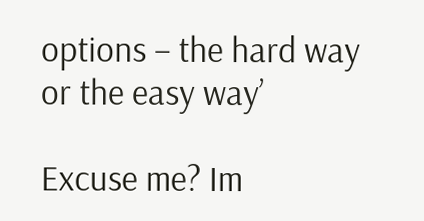options – the hard way or the easy way’

Excuse me? Im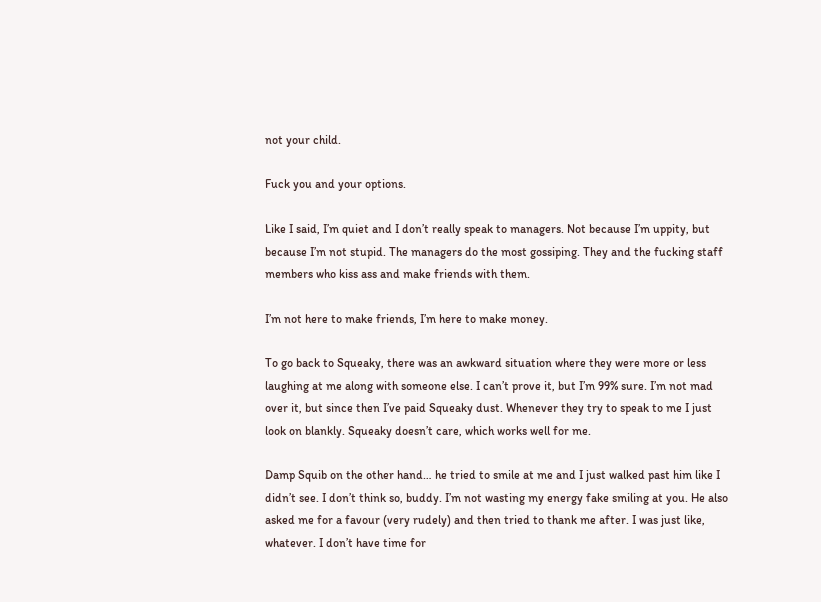not your child.

Fuck you and your options.

Like I said, I’m quiet and I don’t really speak to managers. Not because I’m uppity, but because I’m not stupid. The managers do the most gossiping. They and the fucking staff members who kiss ass and make friends with them.

I’m not here to make friends, I’m here to make money.

To go back to Squeaky, there was an awkward situation where they were more or less laughing at me along with someone else. I can’t prove it, but I’m 99% sure. I’m not mad over it, but since then I’ve paid Squeaky dust. Whenever they try to speak to me I just look on blankly. Squeaky doesn’t care, which works well for me.

Damp Squib on the other hand… he tried to smile at me and I just walked past him like I didn’t see. I don’t think so, buddy. I’m not wasting my energy fake smiling at you. He also asked me for a favour (very rudely) and then tried to thank me after. I was just like, whatever. I don’t have time for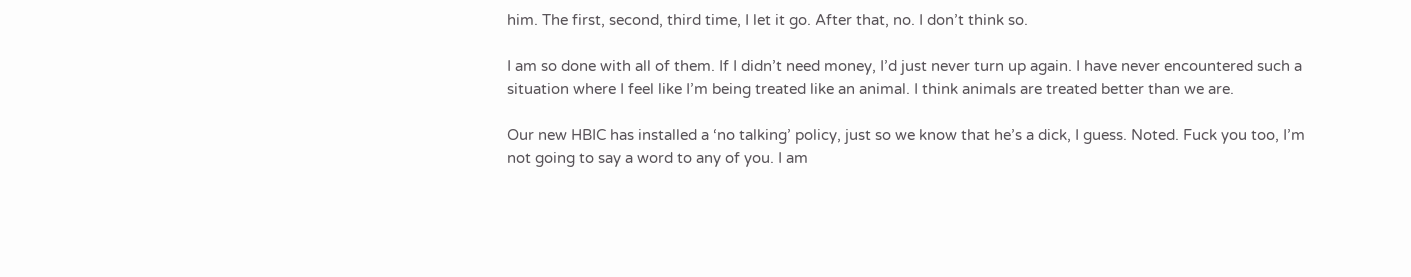him. The first, second, third time, I let it go. After that, no. I don’t think so.

I am so done with all of them. If I didn’t need money, I’d just never turn up again. I have never encountered such a situation where I feel like I’m being treated like an animal. I think animals are treated better than we are.

Our new HBIC has installed a ‘no talking’ policy, just so we know that he’s a dick, I guess. Noted. Fuck you too, I’m not going to say a word to any of you. I am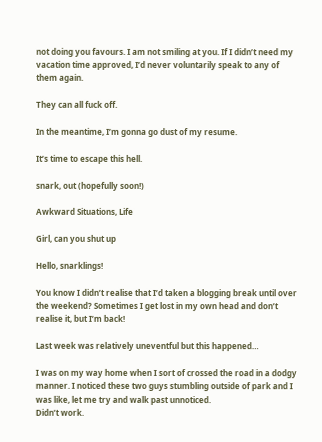not doing you favours. I am not smiling at you. If I didn’t need my vacation time approved, I’d never voluntarily speak to any of them again.

They can all fuck off.

In the meantime, I’m gonna go dust of my resume.

It’s time to escape this hell.

snark, out (hopefully soon!)

Awkward Situations, Life

Girl, can you shut up

Hello, snarklings!

You know I didn’t realise that I’d taken a blogging break until over the weekend? Sometimes I get lost in my own head and don’t realise it, but I’m back!

Last week was relatively uneventful but this happened…

I was on my way home when I sort of crossed the road in a dodgy manner. I noticed these two guys stumbling outside of park and I was like, let me try and walk past unnoticed.
Didn’t work.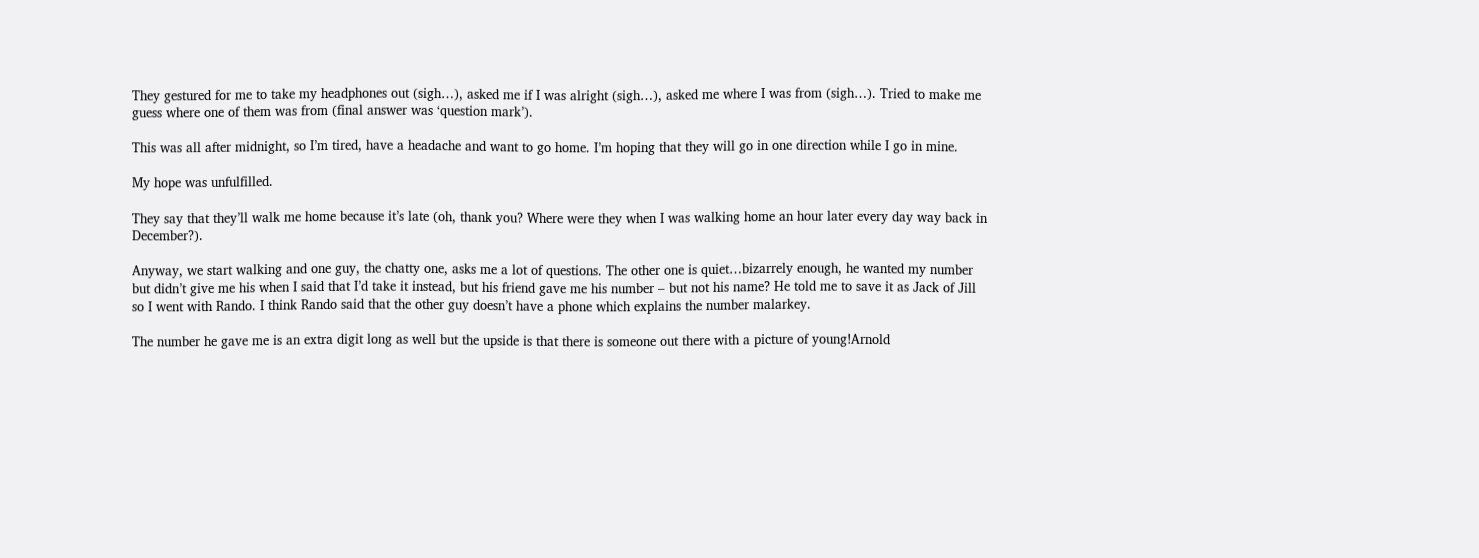They gestured for me to take my headphones out (sigh…), asked me if I was alright (sigh…), asked me where I was from (sigh…). Tried to make me guess where one of them was from (final answer was ‘question mark’).

This was all after midnight, so I’m tired, have a headache and want to go home. I’m hoping that they will go in one direction while I go in mine.

My hope was unfulfilled.

They say that they’ll walk me home because it’s late (oh, thank you? Where were they when I was walking home an hour later every day way back in December?).

Anyway, we start walking and one guy, the chatty one, asks me a lot of questions. The other one is quiet…bizarrely enough, he wanted my number but didn’t give me his when I said that I’d take it instead, but his friend gave me his number – but not his name? He told me to save it as Jack of Jill so I went with Rando. I think Rando said that the other guy doesn’t have a phone which explains the number malarkey.

The number he gave me is an extra digit long as well but the upside is that there is someone out there with a picture of young!Arnold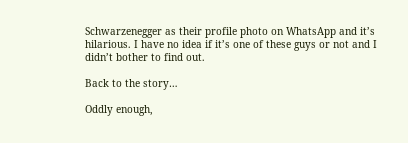Schwarzenegger as their profile photo on WhatsApp and it’s hilarious. I have no idea if it’s one of these guys or not and I didn’t bother to find out.

Back to the story…

Oddly enough,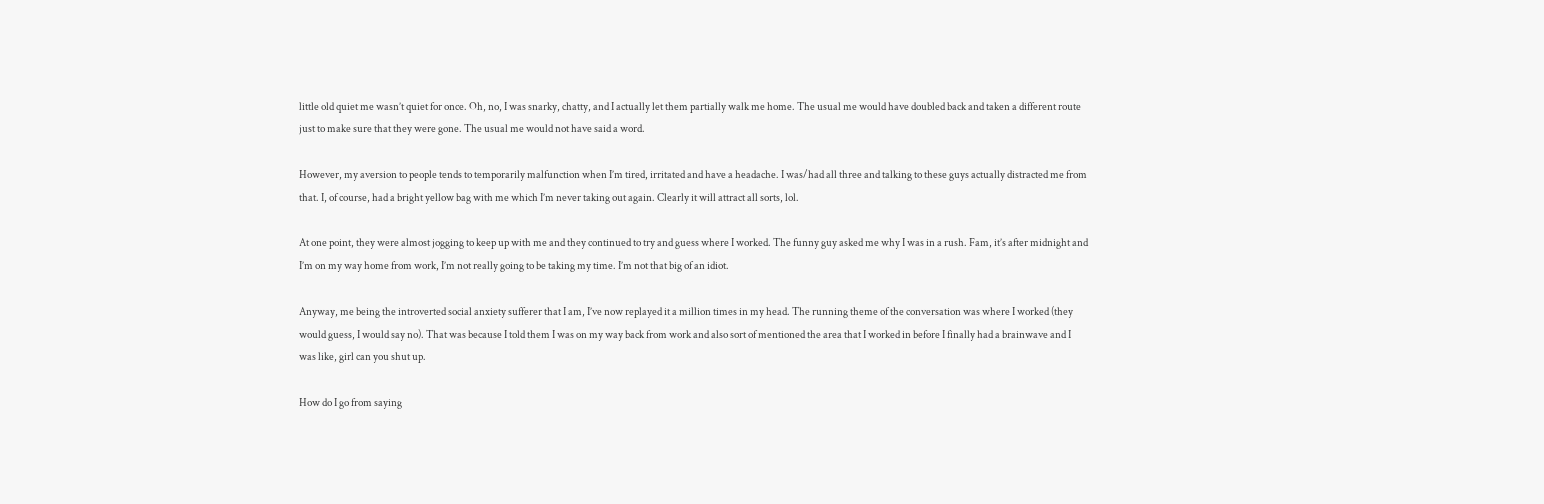little old quiet me wasn’t quiet for once. Oh, no, I was snarky, chatty, and I actually let them partially walk me home. The usual me would have doubled back and taken a different route just to make sure that they were gone. The usual me would not have said a word.

However, my aversion to people tends to temporarily malfunction when I’m tired, irritated and have a headache. I was/had all three and talking to these guys actually distracted me from that. I, of course, had a bright yellow bag with me which I’m never taking out again. Clearly it will attract all sorts, lol.

At one point, they were almost jogging to keep up with me and they continued to try and guess where I worked. The funny guy asked me why I was in a rush. Fam, it’s after midnight and I’m on my way home from work, I’m not really going to be taking my time. I’m not that big of an idiot.

Anyway, me being the introverted social anxiety sufferer that I am, I’ve now replayed it a million times in my head. The running theme of the conversation was where I worked (they would guess, I would say no). That was because I told them I was on my way back from work and also sort of mentioned the area that I worked in before I finally had a brainwave and I was like, girl can you shut up.

How do I go from saying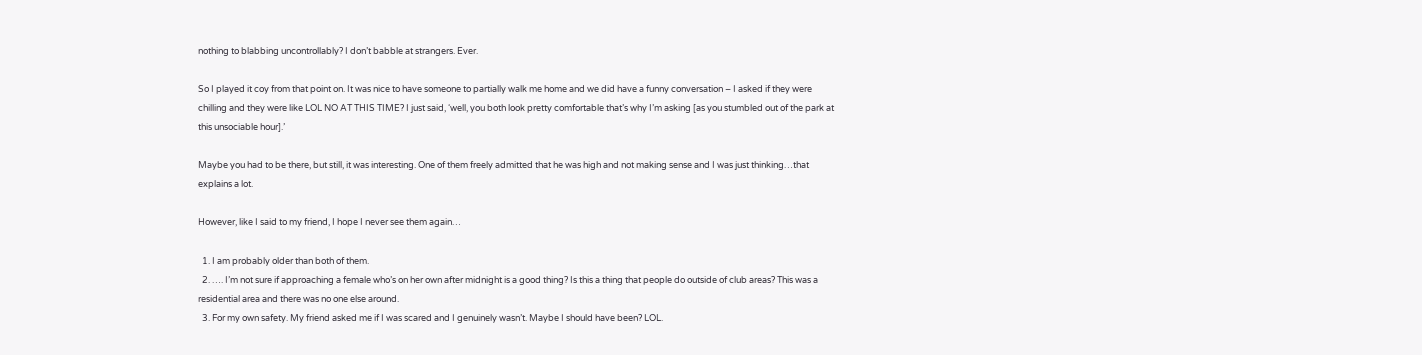nothing to blabbing uncontrollably? I don’t babble at strangers. Ever.

So I played it coy from that point on. It was nice to have someone to partially walk me home and we did have a funny conversation – I asked if they were chilling and they were like LOL NO AT THIS TIME? I just said, ‘well, you both look pretty comfortable that’s why I’m asking [as you stumbled out of the park at this unsociable hour].’

Maybe you had to be there, but still, it was interesting. One of them freely admitted that he was high and not making sense and I was just thinking…that explains a lot.

However, like I said to my friend, I hope I never see them again…

  1. I am probably older than both of them.
  2. …. I’m not sure if approaching a female who’s on her own after midnight is a good thing? Is this a thing that people do outside of club areas? This was a residential area and there was no one else around.
  3. For my own safety. My friend asked me if I was scared and I genuinely wasn’t. Maybe I should have been? LOL.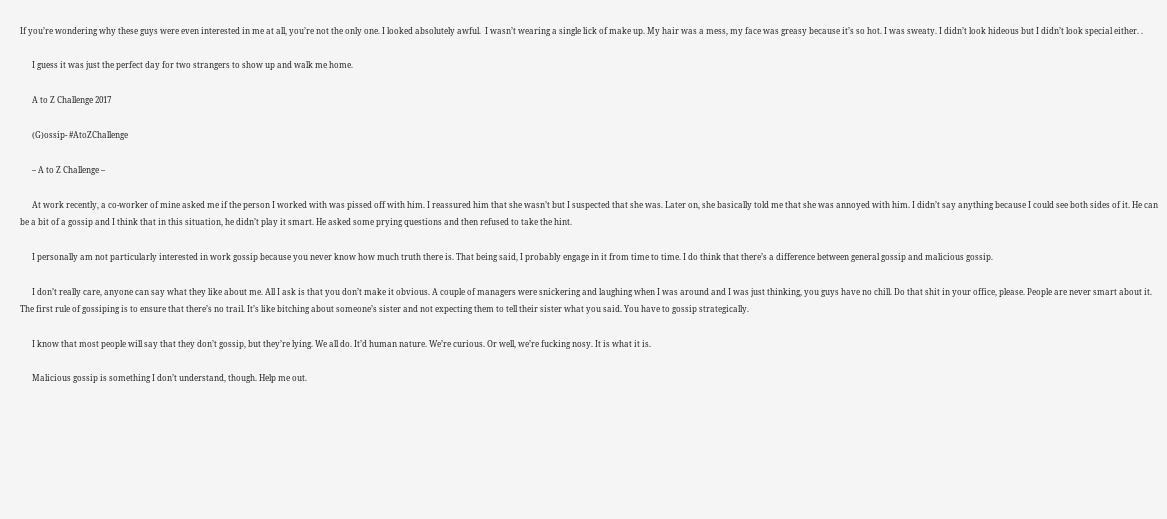If you’re wondering why these guys were even interested in me at all, you’re not the only one. I looked absolutely awful.  I wasn’t wearing a single lick of make up. My hair was a mess, my face was greasy because it’s so hot. I was sweaty. I didn’t look hideous but I didn’t look special either. .

      I guess it was just the perfect day for two strangers to show up and walk me home.

      A to Z Challenge 2017

      (G)ossip- #AtoZChallenge

      – A to Z Challenge –

      At work recently, a co-worker of mine asked me if the person I worked with was pissed off with him. I reassured him that she wasn’t but I suspected that she was. Later on, she basically told me that she was annoyed with him. I didn’t say anything because I could see both sides of it. He can be a bit of a gossip and I think that in this situation, he didn’t play it smart. He asked some prying questions and then refused to take the hint.

      I personally am not particularly interested in work gossip because you never know how much truth there is. That being said, I probably engage in it from time to time. I do think that there’s a difference between general gossip and malicious gossip.

      I don’t really care, anyone can say what they like about me. All I ask is that you don’t make it obvious. A couple of managers were snickering and laughing when I was around and I was just thinking, you guys have no chill. Do that shit in your office, please. People are never smart about it. The first rule of gossiping is to ensure that there’s no trail. It’s like bitching about someone’s sister and not expecting them to tell their sister what you said. You have to gossip strategically.

      I know that most people will say that they don’t gossip, but they’re lying. We all do. It’d human nature. We’re curious. Or well, we’re fucking nosy. It is what it is.

      Malicious gossip is something I don’t understand, though. Help me out.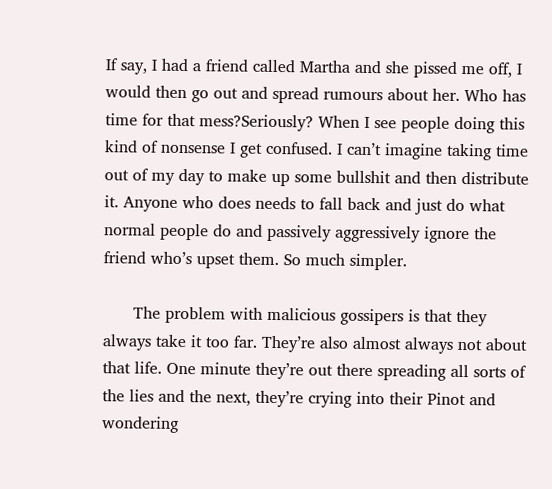If say, I had a friend called Martha and she pissed me off, I would then go out and spread rumours about her. Who has time for that mess?Seriously? When I see people doing this kind of nonsense I get confused. I can’t imagine taking time out of my day to make up some bullshit and then distribute it. Anyone who does needs to fall back and just do what normal people do and passively aggressively ignore the friend who’s upset them. So much simpler.

      The problem with malicious gossipers is that they always take it too far. They’re also almost always not about that life. One minute they’re out there spreading all sorts of the lies and the next, they’re crying into their Pinot and wondering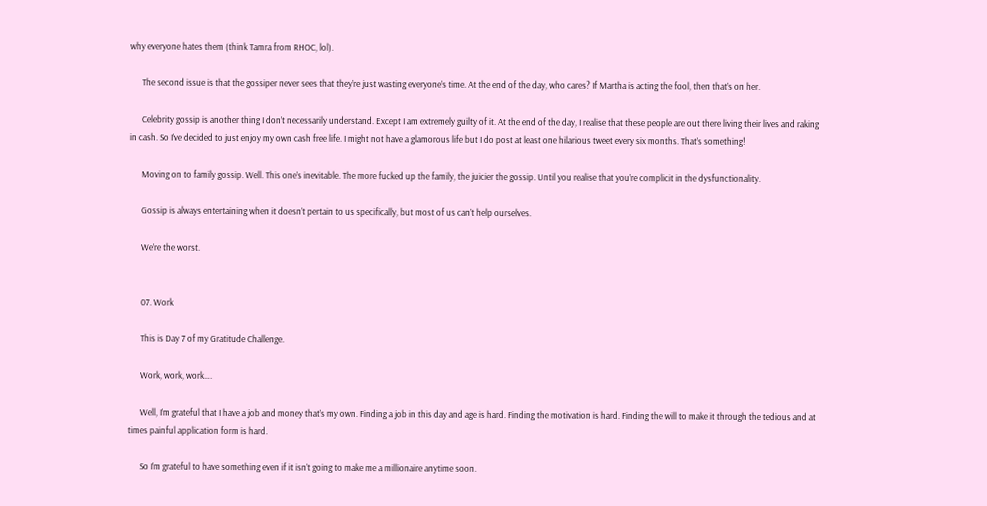why everyone hates them (think Tamra from RHOC, lol).

      The second issue is that the gossiper never sees that they’re just wasting everyone’s time. At the end of the day, who cares? If Martha is acting the fool, then that’s on her.

      Celebrity gossip is another thing I don’t necessarily understand. Except I am extremely guilty of it. At the end of the day, I realise that these people are out there living their lives and raking in cash. So I’ve decided to just enjoy my own cash free life. I might not have a glamorous life but I do post at least one hilarious tweet every six months. That’s something!

      Moving on to family gossip. Well. This one’s inevitable. The more fucked up the family, the juicier the gossip. Until you realise that you’re complicit in the dysfunctionality.

      Gossip is always entertaining when it doesn’t pertain to us specifically, but most of us can’t help ourselves.

      We’re the worst.


      07. Work

      This is Day 7 of my Gratitude Challenge.

      Work, work, work….

      Well, I’m grateful that I have a job and money that’s my own. Finding a job in this day and age is hard. Finding the motivation is hard. Finding the will to make it through the tedious and at times painful application form is hard.

      So I’m grateful to have something even if it isn’t going to make me a millionaire anytime soon.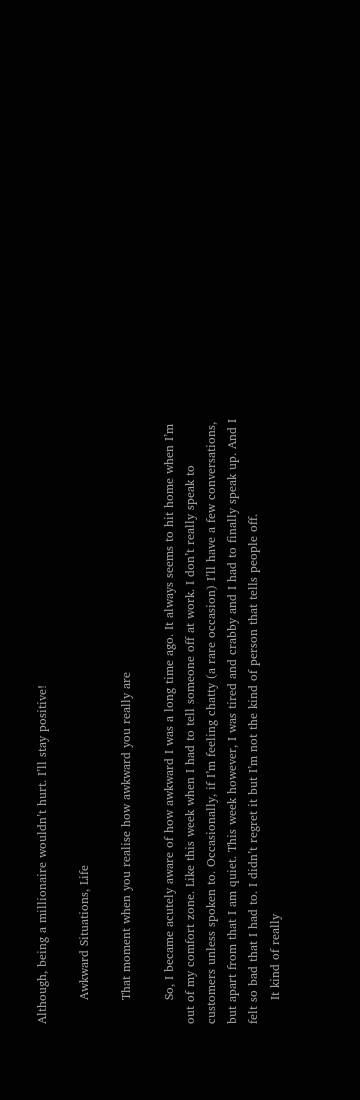Although, being a millionaire wouldn’t hurt. I’ll stay positive!

      Awkward Situations, Life

      That moment when you realise how awkward you really are

      So, I became acutely aware of how awkward I was a long time ago. It always seems to hit home when I’m out of my comfort zone. Like this week when I had to tell someone off at work. I don’t really speak to customers unless spoken to. Occasionally, if I’m feeling chatty (a rare occasion) I’ll have a few conversations, but apart from that I am quiet. This week however, I was tired and crabby and I had to finally speak up. And I felt so bad that I had to. I didn’t regret it but I’m not the kind of person that tells people off.
      It kind of really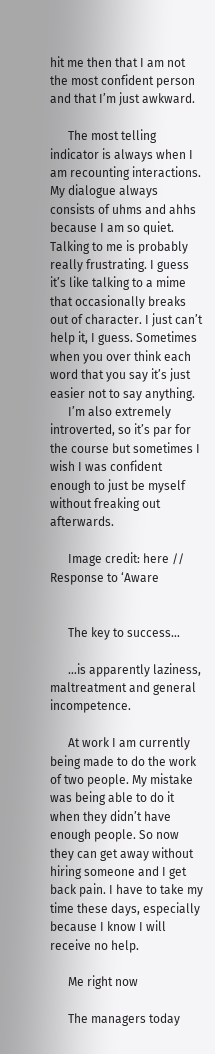hit me then that I am not the most confident person and that I’m just awkward.

      The most telling indicator is always when I am recounting interactions. My dialogue always consists of uhms and ahhs because I am so quiet. Talking to me is probably really frustrating. I guess it’s like talking to a mime that occasionally breaks out of character. I just can’t help it, I guess. Sometimes when you over think each word that you say it’s just easier not to say anything.
      I’m also extremely introverted, so it’s par for the course but sometimes I wish I was confident enough to just be myself without freaking out afterwards.

      Image credit: here // Response to ‘Aware


      The key to success…

      …is apparently laziness, maltreatment and general incompetence.

      At work I am currently being made to do the work of two people. My mistake was being able to do it when they didn’t have enough people. So now they can get away without hiring someone and I get back pain. I have to take my time these days, especially because I know I will receive no help.

      Me right now

      The managers today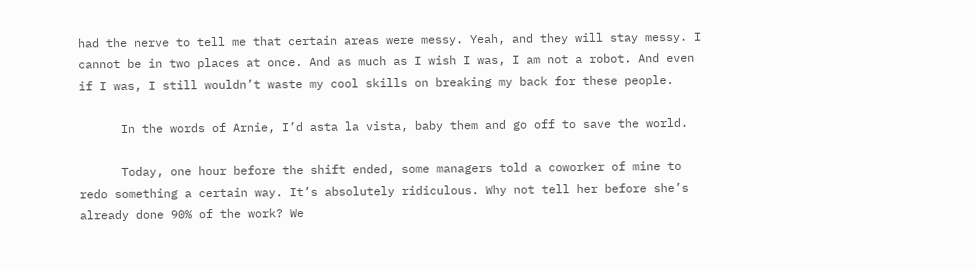had the nerve to tell me that certain areas were messy. Yeah, and they will stay messy. I cannot be in two places at once. And as much as I wish I was, I am not a robot. And even if I was, I still wouldn’t waste my cool skills on breaking my back for these people.

      In the words of Arnie, I’d asta la vista, baby them and go off to save the world.

      Today, one hour before the shift ended, some managers told a coworker of mine to redo something a certain way. It’s absolutely ridiculous. Why not tell her before she’s already done 90% of the work? We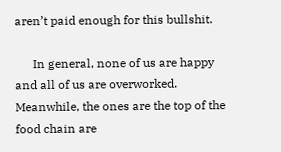aren’t paid enough for this bullshit.

      In general, none of us are happy and all of us are overworked. Meanwhile, the ones are the top of the food chain are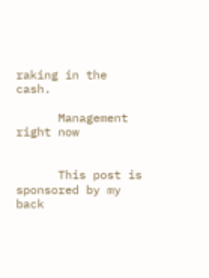raking in the cash.

      Management right now


      This post is sponsored by my back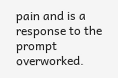pain and is a response to the prompt overworked.